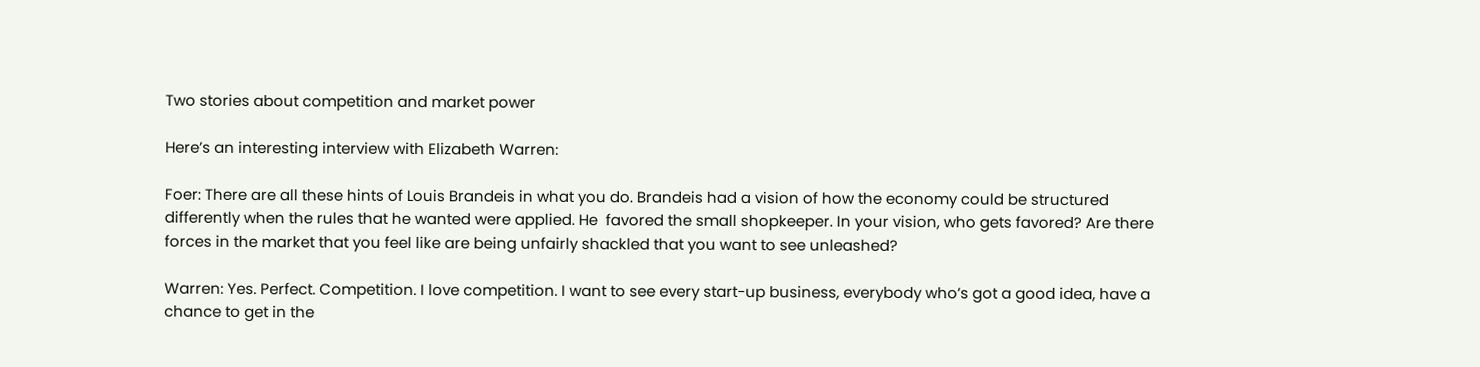Two stories about competition and market power

Here’s an interesting interview with Elizabeth Warren:

Foer: There are all these hints of Louis Brandeis in what you do. Brandeis had a vision of how the economy could be structured differently when the rules that he wanted were applied. He  favored the small shopkeeper. In your vision, who gets favored? Are there forces in the market that you feel like are being unfairly shackled that you want to see unleashed?

Warren: Yes. Perfect. Competition. I love competition. I want to see every start-up business, everybody who’s got a good idea, have a chance to get in the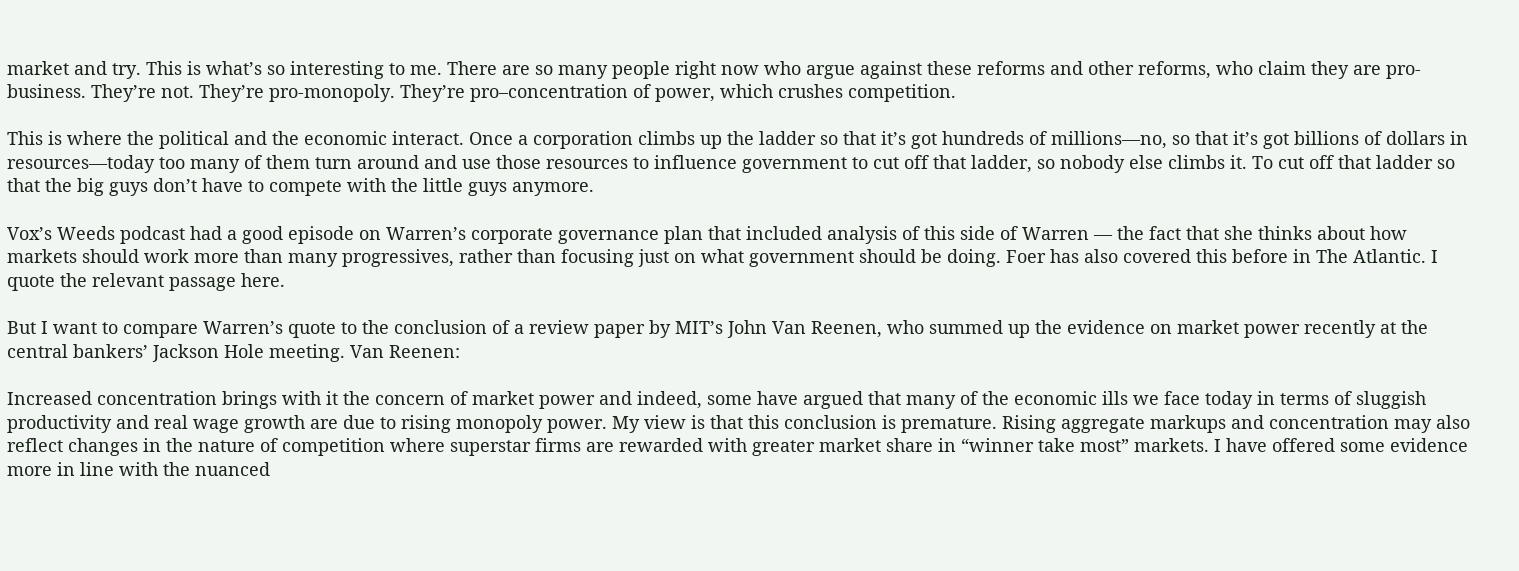market and try. This is what’s so interesting to me. There are so many people right now who argue against these reforms and other reforms, who claim they are pro-business. They’re not. They’re pro-monopoly. They’re pro–concentration of power, which crushes competition.

This is where the political and the economic interact. Once a corporation climbs up the ladder so that it’s got hundreds of millions—no, so that it’s got billions of dollars in resources—today too many of them turn around and use those resources to influence government to cut off that ladder, so nobody else climbs it. To cut off that ladder so that the big guys don’t have to compete with the little guys anymore.

Vox’s Weeds podcast had a good episode on Warren’s corporate governance plan that included analysis of this side of Warren — the fact that she thinks about how markets should work more than many progressives, rather than focusing just on what government should be doing. Foer has also covered this before in The Atlantic. I quote the relevant passage here.

But I want to compare Warren’s quote to the conclusion of a review paper by MIT’s John Van Reenen, who summed up the evidence on market power recently at the central bankers’ Jackson Hole meeting. Van Reenen:

Increased concentration brings with it the concern of market power and indeed, some have argued that many of the economic ills we face today in terms of sluggish productivity and real wage growth are due to rising monopoly power. My view is that this conclusion is premature. Rising aggregate markups and concentration may also reflect changes in the nature of competition where superstar firms are rewarded with greater market share in “winner take most” markets. I have offered some evidence more in line with the nuanced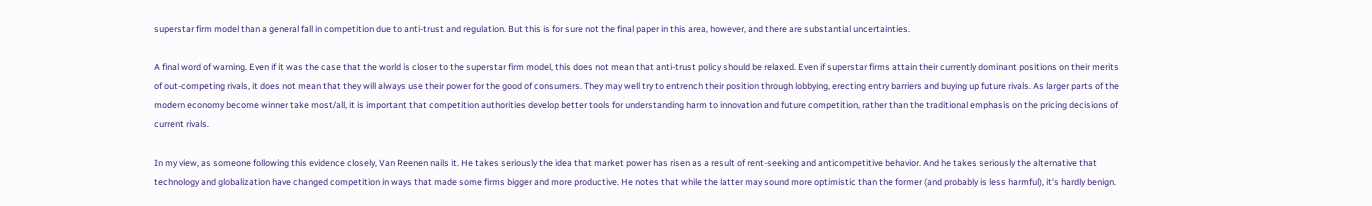superstar firm model than a general fall in competition due to anti-trust and regulation. But this is for sure not the final paper in this area, however, and there are substantial uncertainties.

A final word of warning. Even if it was the case that the world is closer to the superstar firm model, this does not mean that anti-trust policy should be relaxed. Even if superstar firms attain their currently dominant positions on their merits of out-competing rivals, it does not mean that they will always use their power for the good of consumers. They may well try to entrench their position through lobbying, erecting entry barriers and buying up future rivals. As larger parts of the modern economy become winner take most/all, it is important that competition authorities develop better tools for understanding harm to innovation and future competition, rather than the traditional emphasis on the pricing decisions of current rivals.

In my view, as someone following this evidence closely, Van Reenen nails it. He takes seriously the idea that market power has risen as a result of rent-seeking and anticompetitive behavior. And he takes seriously the alternative that technology and globalization have changed competition in ways that made some firms bigger and more productive. He notes that while the latter may sound more optimistic than the former (and probably is less harmful), it’s hardly benign.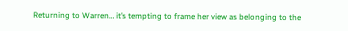Returning to Warren… it’s tempting to frame her view as belonging to the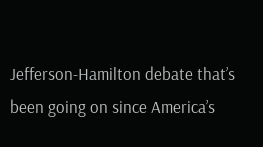Jefferson-Hamilton debate that’s been going on since America’s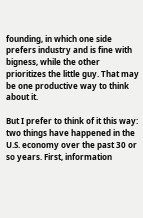founding, in which one side prefers industry and is fine with bigness, while the other prioritizes the little guy. That may be one productive way to think about it.

But I prefer to think of it this way: two things have happened in the U.S. economy over the past 30 or so years. First, information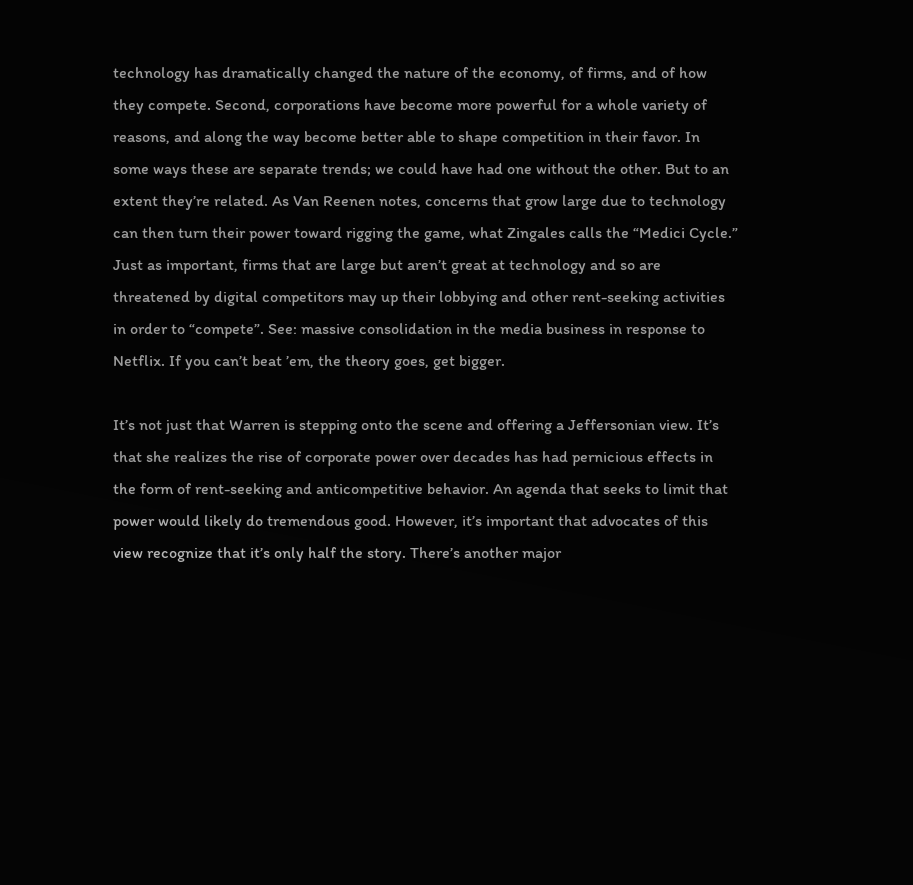technology has dramatically changed the nature of the economy, of firms, and of how they compete. Second, corporations have become more powerful for a whole variety of reasons, and along the way become better able to shape competition in their favor. In some ways these are separate trends; we could have had one without the other. But to an extent they’re related. As Van Reenen notes, concerns that grow large due to technology can then turn their power toward rigging the game, what Zingales calls the “Medici Cycle.” Just as important, firms that are large but aren’t great at technology and so are threatened by digital competitors may up their lobbying and other rent-seeking activities in order to “compete”. See: massive consolidation in the media business in response to Netflix. If you can’t beat ’em, the theory goes, get bigger.

It’s not just that Warren is stepping onto the scene and offering a Jeffersonian view. It’s that she realizes the rise of corporate power over decades has had pernicious effects in the form of rent-seeking and anticompetitive behavior. An agenda that seeks to limit that power would likely do tremendous good. However, it’s important that advocates of this view recognize that it’s only half the story. There’s another major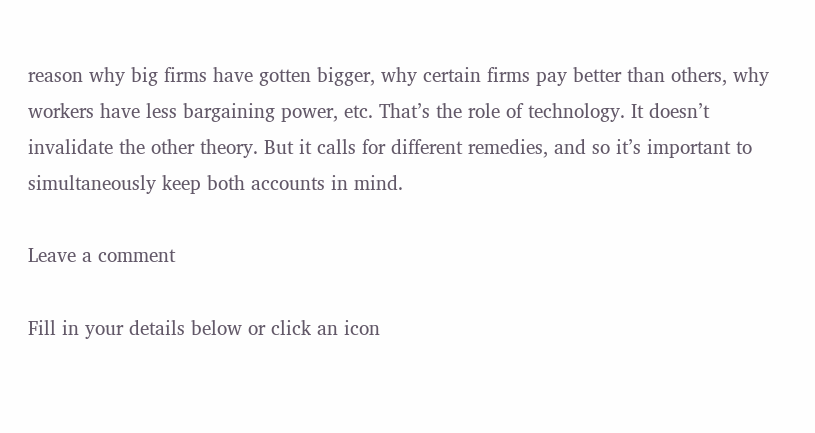reason why big firms have gotten bigger, why certain firms pay better than others, why workers have less bargaining power, etc. That’s the role of technology. It doesn’t invalidate the other theory. But it calls for different remedies, and so it’s important to simultaneously keep both accounts in mind.

Leave a comment

Fill in your details below or click an icon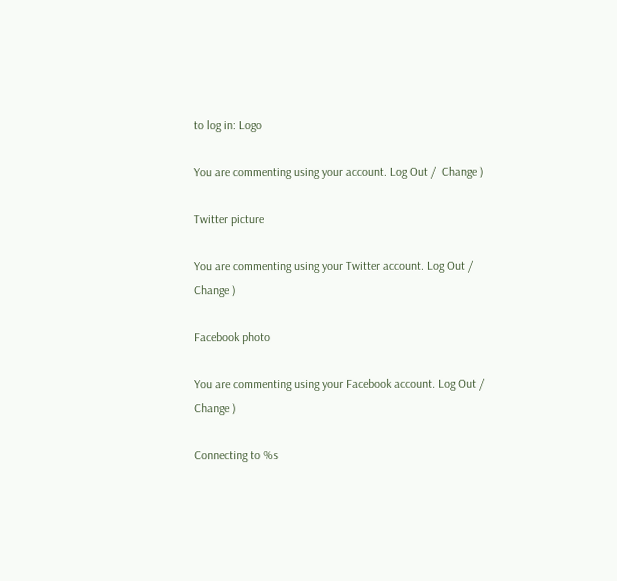to log in: Logo

You are commenting using your account. Log Out /  Change )

Twitter picture

You are commenting using your Twitter account. Log Out /  Change )

Facebook photo

You are commenting using your Facebook account. Log Out /  Change )

Connecting to %s